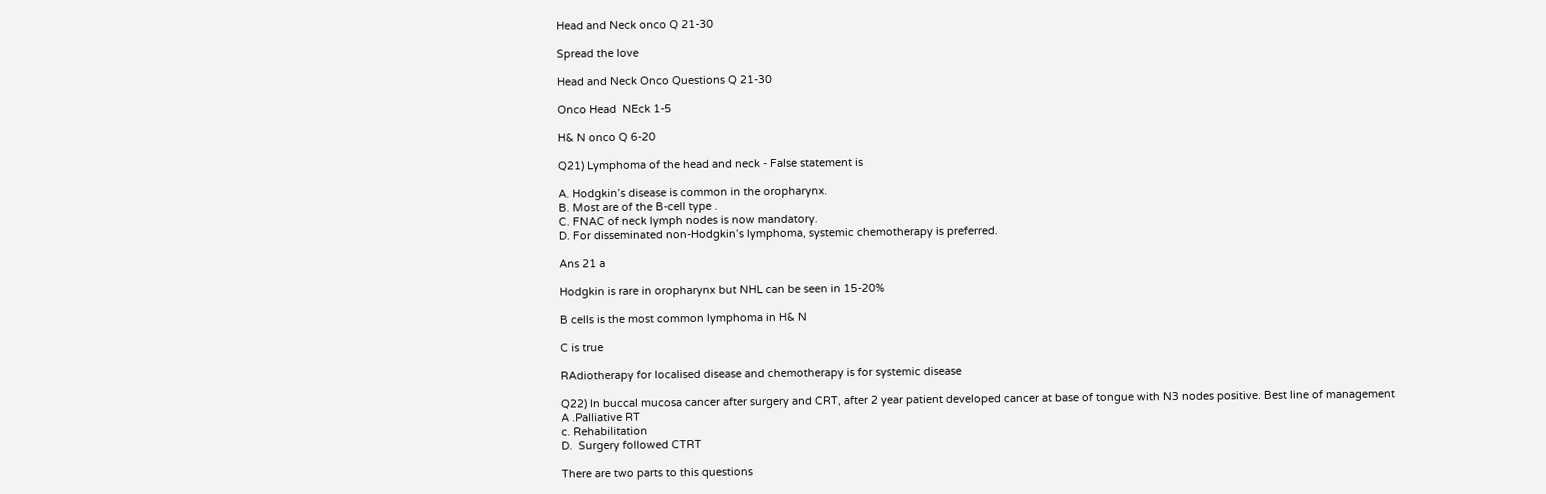Head and Neck onco Q 21-30

Spread the love

Head and Neck Onco Questions Q 21-30

Onco Head  NEck 1-5

H& N onco Q 6-20

Q21) Lymphoma of the head and neck - False statement is

A. Hodgkin’s disease is common in the oropharynx.
B. Most are of the B-cell type .
C. FNAC of neck lymph nodes is now mandatory.
D. For disseminated non-Hodgkin’s lymphoma, systemic chemotherapy is preferred.

Ans 21 a

Hodgkin is rare in oropharynx but NHL can be seen in 15-20%

B cells is the most common lymphoma in H& N

C is true

RAdiotherapy for localised disease and chemotherapy is for systemic disease

Q22) In buccal mucosa cancer after surgery and CRT, after 2 year patient developed cancer at base of tongue with N3 nodes positive. Best line of management
A .Palliative RT
c. Rehabilitation
D.  Surgery followed CTRT

There are two parts to this questions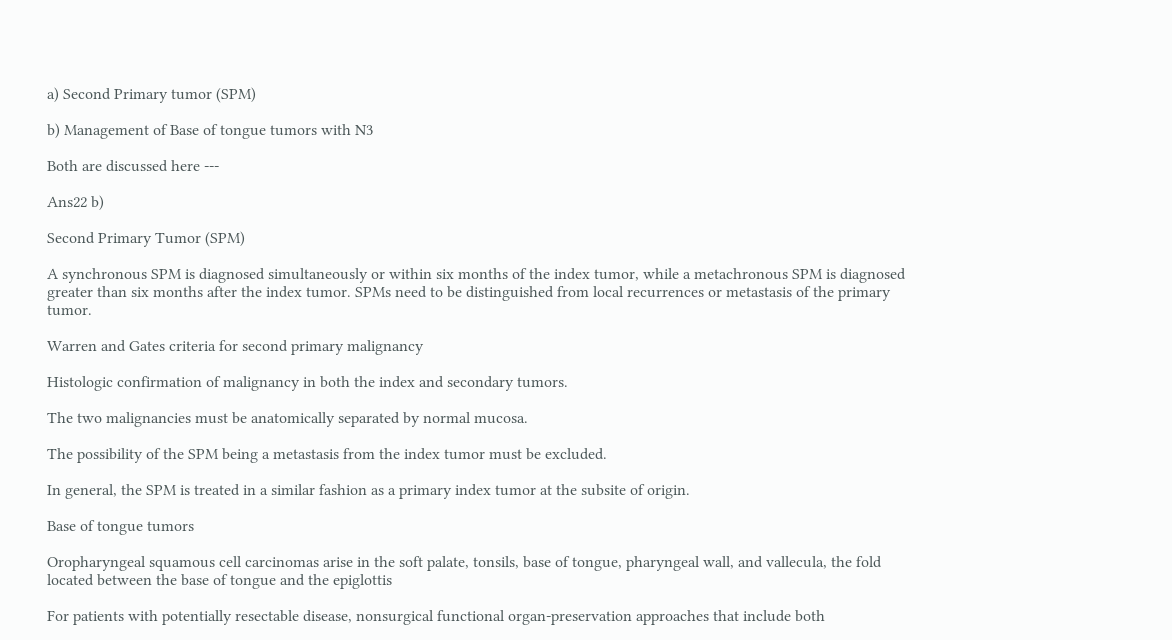a) Second Primary tumor (SPM)

b) Management of Base of tongue tumors with N3

Both are discussed here ---

Ans22 b)

Second Primary Tumor (SPM)

A synchronous SPM is diagnosed simultaneously or within six months of the index tumor, while a metachronous SPM is diagnosed greater than six months after the index tumor. SPMs need to be distinguished from local recurrences or metastasis of the primary tumor.

Warren and Gates criteria for second primary malignancy

Histologic confirmation of malignancy in both the index and secondary tumors.

The two malignancies must be anatomically separated by normal mucosa.

The possibility of the SPM being a metastasis from the index tumor must be excluded.

In general, the SPM is treated in a similar fashion as a primary index tumor at the subsite of origin.

Base of tongue tumors

Oropharyngeal squamous cell carcinomas arise in the soft palate, tonsils, base of tongue, pharyngeal wall, and vallecula, the fold located between the base of tongue and the epiglottis

For patients with potentially resectable disease, nonsurgical functional organ-preservation approaches that include both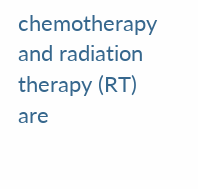chemotherapy and radiation therapy (RT) are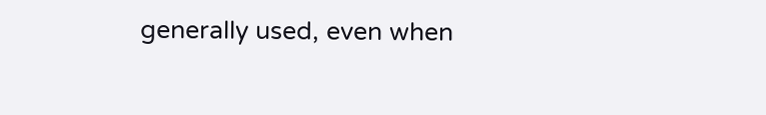generally used, even when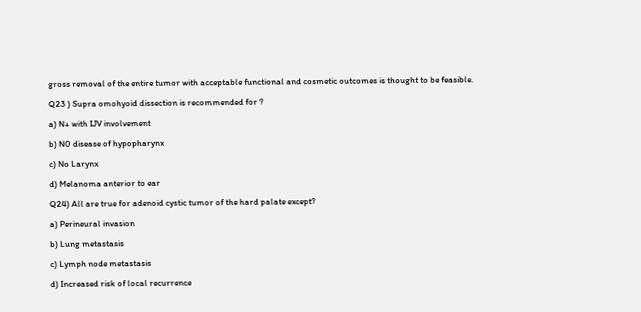gross removal of the entire tumor with acceptable functional and cosmetic outcomes is thought to be feasible.

Q23 ) Supra omohyoid dissection is recommended for ?

a) N+ with IJV involvement

b) N0 disease of hypopharynx

c) No Larynx

d) Melanoma anterior to ear

Q24) All are true for adenoid cystic tumor of the hard palate except?

a) Perineural invasion

b) Lung metastasis

c) Lymph node metastasis

d) Increased risk of local recurrence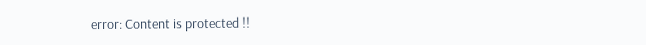error: Content is protected !!